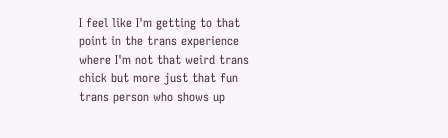I feel like I'm getting to that point in the trans experience where I'm not that weird trans chick but more just that fun trans person who shows up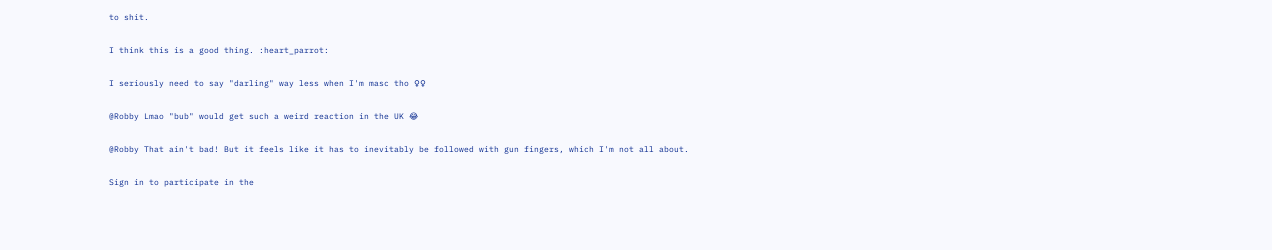to shit.

I think this is a good thing. :heart_parrot:

I seriously need to say "darling" way less when I'm masc tho ♀♀

@Robby Lmao "bub" would get such a weird reaction in the UK 😂

@Robby That ain't bad! But it feels like it has to inevitably be followed with gun fingers, which I'm not all about.

Sign in to participate in the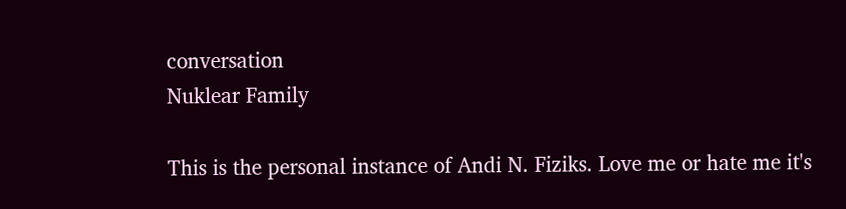conversation
Nuklear Family

This is the personal instance of Andi N. Fiziks. Love me or hate me it's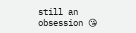still an obsession 😘